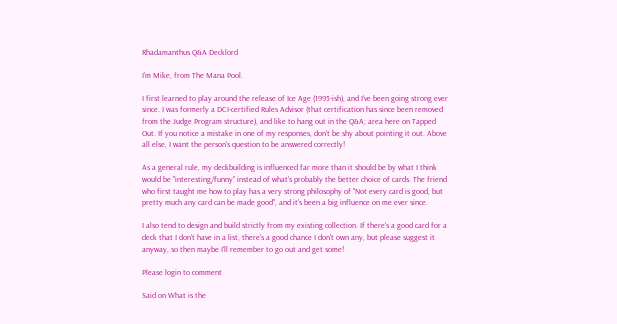Rhadamanthus Q&A Decklord

I'm Mike, from The Mana Pool.

I first learned to play around the release of Ice Age (1995-ish), and I've been going strong ever since. I was formerly a DCI-certified Rules Advisor (that certification has since been removed from the Judge Program structure), and like to hang out in the Q&A; area here on Tapped Out. If you notice a mistake in one of my responses, don't be shy about pointing it out. Above all else, I want the person's question to be answered correctly!

As a general rule, my deckbuilding is influenced far more than it should be by what I think would be "interesting/funny" instead of what's probably the better choice of cards. The friend who first taught me how to play has a very strong philosophy of "Not every card is good, but pretty much any card can be made good", and it's been a big influence on me ever since.

I also tend to design and build strictly from my existing collection. If there's a good card for a deck that I don't have in a list, there's a good chance I don't own any, but please suggest it anyway, so then maybe I'll remember to go out and get some!

Please login to comment

Said on What is the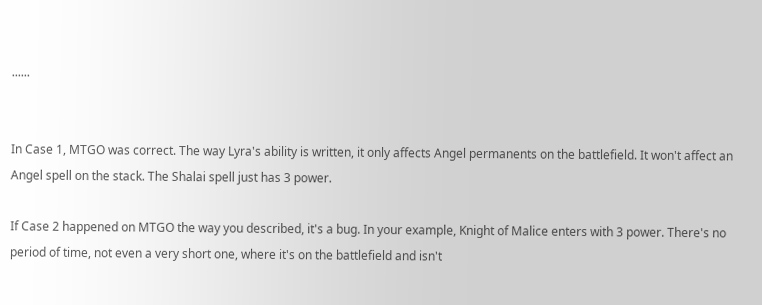......


In Case 1, MTGO was correct. The way Lyra's ability is written, it only affects Angel permanents on the battlefield. It won't affect an Angel spell on the stack. The Shalai spell just has 3 power.

If Case 2 happened on MTGO the way you described, it's a bug. In your example, Knight of Malice enters with 3 power. There's no period of time, not even a very short one, where it's on the battlefield and isn't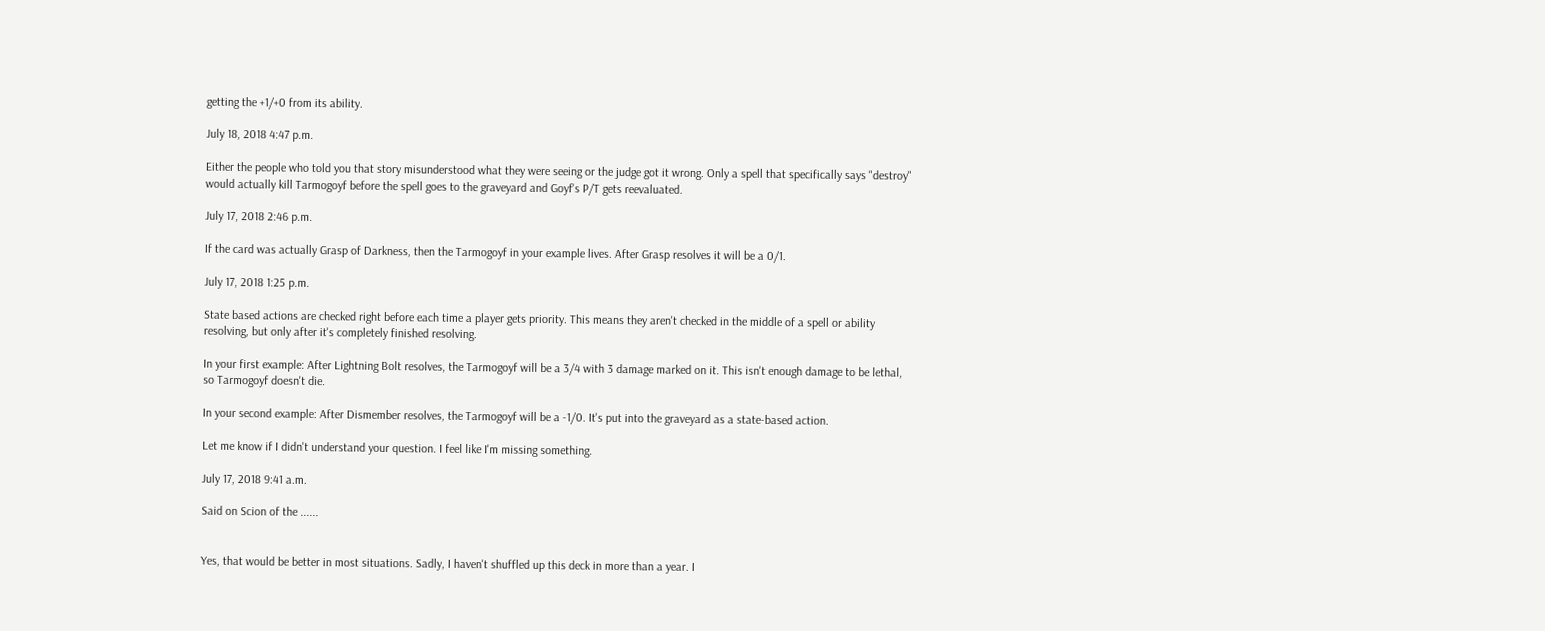getting the +1/+0 from its ability.

July 18, 2018 4:47 p.m.

Either the people who told you that story misunderstood what they were seeing or the judge got it wrong. Only a spell that specifically says "destroy" would actually kill Tarmogoyf before the spell goes to the graveyard and Goyf's P/T gets reevaluated.

July 17, 2018 2:46 p.m.

If the card was actually Grasp of Darkness, then the Tarmogoyf in your example lives. After Grasp resolves it will be a 0/1.

July 17, 2018 1:25 p.m.

State based actions are checked right before each time a player gets priority. This means they aren't checked in the middle of a spell or ability resolving, but only after it's completely finished resolving.

In your first example: After Lightning Bolt resolves, the Tarmogoyf will be a 3/4 with 3 damage marked on it. This isn't enough damage to be lethal, so Tarmogoyf doesn't die.

In your second example: After Dismember resolves, the Tarmogoyf will be a -1/0. It's put into the graveyard as a state-based action.

Let me know if I didn't understand your question. I feel like I'm missing something.

July 17, 2018 9:41 a.m.

Said on Scion of the ......


Yes, that would be better in most situations. Sadly, I haven't shuffled up this deck in more than a year. I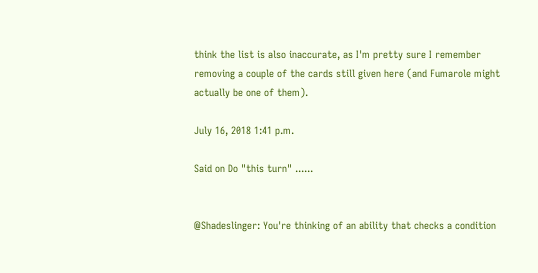think the list is also inaccurate, as I'm pretty sure I remember removing a couple of the cards still given here (and Fumarole might actually be one of them).

July 16, 2018 1:41 p.m.

Said on Do "this turn" ......


@Shadeslinger: You're thinking of an ability that checks a condition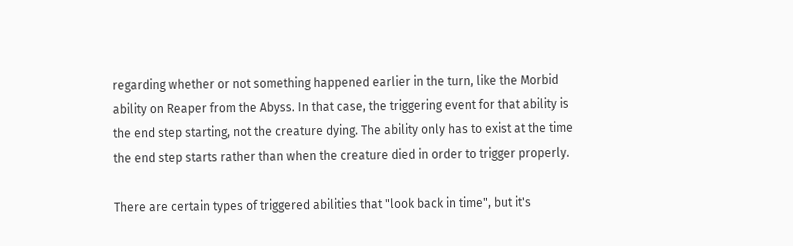regarding whether or not something happened earlier in the turn, like the Morbid ability on Reaper from the Abyss. In that case, the triggering event for that ability is the end step starting, not the creature dying. The ability only has to exist at the time the end step starts rather than when the creature died in order to trigger properly.

There are certain types of triggered abilities that "look back in time", but it's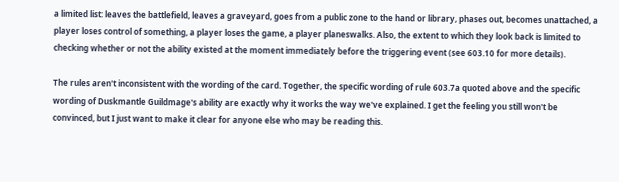a limited list: leaves the battlefield, leaves a graveyard, goes from a public zone to the hand or library, phases out, becomes unattached, a player loses control of something, a player loses the game, a player planeswalks. Also, the extent to which they look back is limited to checking whether or not the ability existed at the moment immediately before the triggering event (see 603.10 for more details).

The rules aren't inconsistent with the wording of the card. Together, the specific wording of rule 603.7a quoted above and the specific wording of Duskmantle Guildmage's ability are exactly why it works the way we've explained. I get the feeling you still won't be convinced, but I just want to make it clear for anyone else who may be reading this.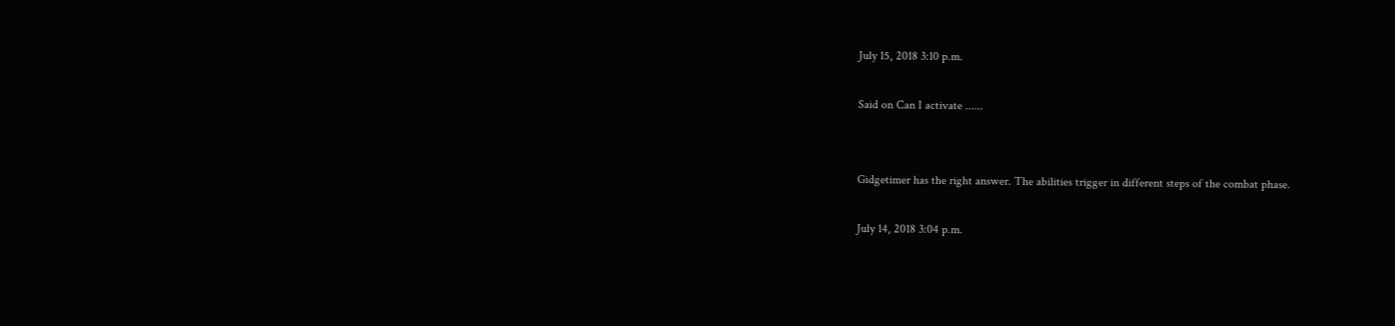July 15, 2018 3:10 p.m.

Said on Can I activate ......


Gidgetimer has the right answer. The abilities trigger in different steps of the combat phase.

July 14, 2018 3:04 p.m.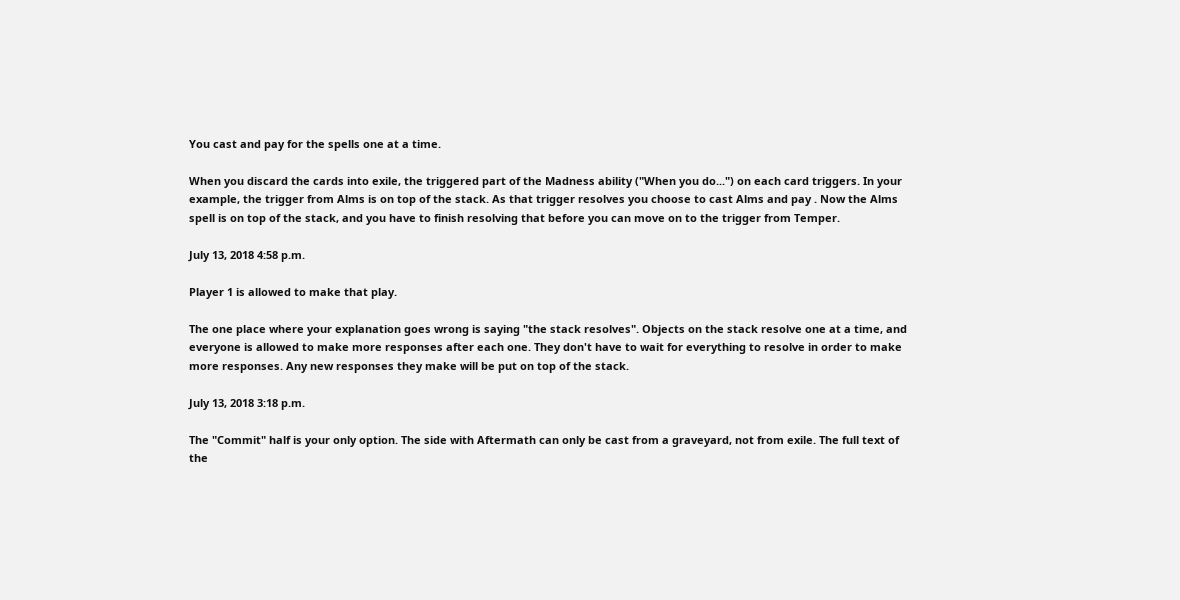You cast and pay for the spells one at a time.

When you discard the cards into exile, the triggered part of the Madness ability ("When you do...") on each card triggers. In your example, the trigger from Alms is on top of the stack. As that trigger resolves you choose to cast Alms and pay . Now the Alms spell is on top of the stack, and you have to finish resolving that before you can move on to the trigger from Temper.

July 13, 2018 4:58 p.m.

Player 1 is allowed to make that play.

The one place where your explanation goes wrong is saying "the stack resolves". Objects on the stack resolve one at a time, and everyone is allowed to make more responses after each one. They don't have to wait for everything to resolve in order to make more responses. Any new responses they make will be put on top of the stack.

July 13, 2018 3:18 p.m.

The "Commit" half is your only option. The side with Aftermath can only be cast from a graveyard, not from exile. The full text of the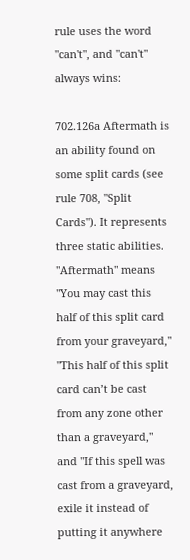rule uses the word "can't", and "can't" always wins:

702.126a Aftermath is an ability found on some split cards (see rule 708, "Split Cards"). It represents three static abilities. "Aftermath" means "You may cast this half of this split card from your graveyard," "This half of this split card can’t be cast from any zone other than a graveyard," and "If this spell was cast from a graveyard, exile it instead of putting it anywhere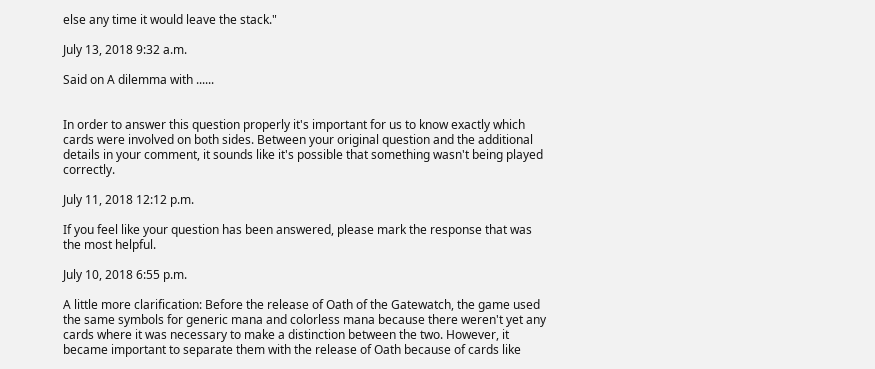else any time it would leave the stack."

July 13, 2018 9:32 a.m.

Said on A dilemma with ......


In order to answer this question properly it's important for us to know exactly which cards were involved on both sides. Between your original question and the additional details in your comment, it sounds like it's possible that something wasn't being played correctly.

July 11, 2018 12:12 p.m.

If you feel like your question has been answered, please mark the response that was the most helpful.

July 10, 2018 6:55 p.m.

A little more clarification: Before the release of Oath of the Gatewatch, the game used the same symbols for generic mana and colorless mana because there weren't yet any cards where it was necessary to make a distinction between the two. However, it became important to separate them with the release of Oath because of cards like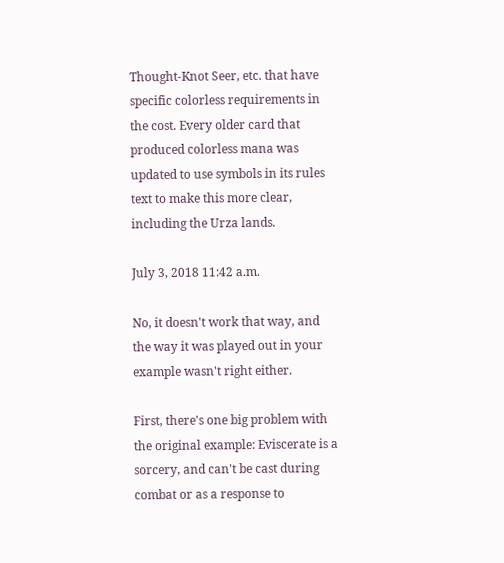Thought-Knot Seer, etc. that have specific colorless requirements in the cost. Every older card that produced colorless mana was updated to use symbols in its rules text to make this more clear, including the Urza lands.

July 3, 2018 11:42 a.m.

No, it doesn't work that way, and the way it was played out in your example wasn't right either.

First, there's one big problem with the original example: Eviscerate is a sorcery, and can't be cast during combat or as a response to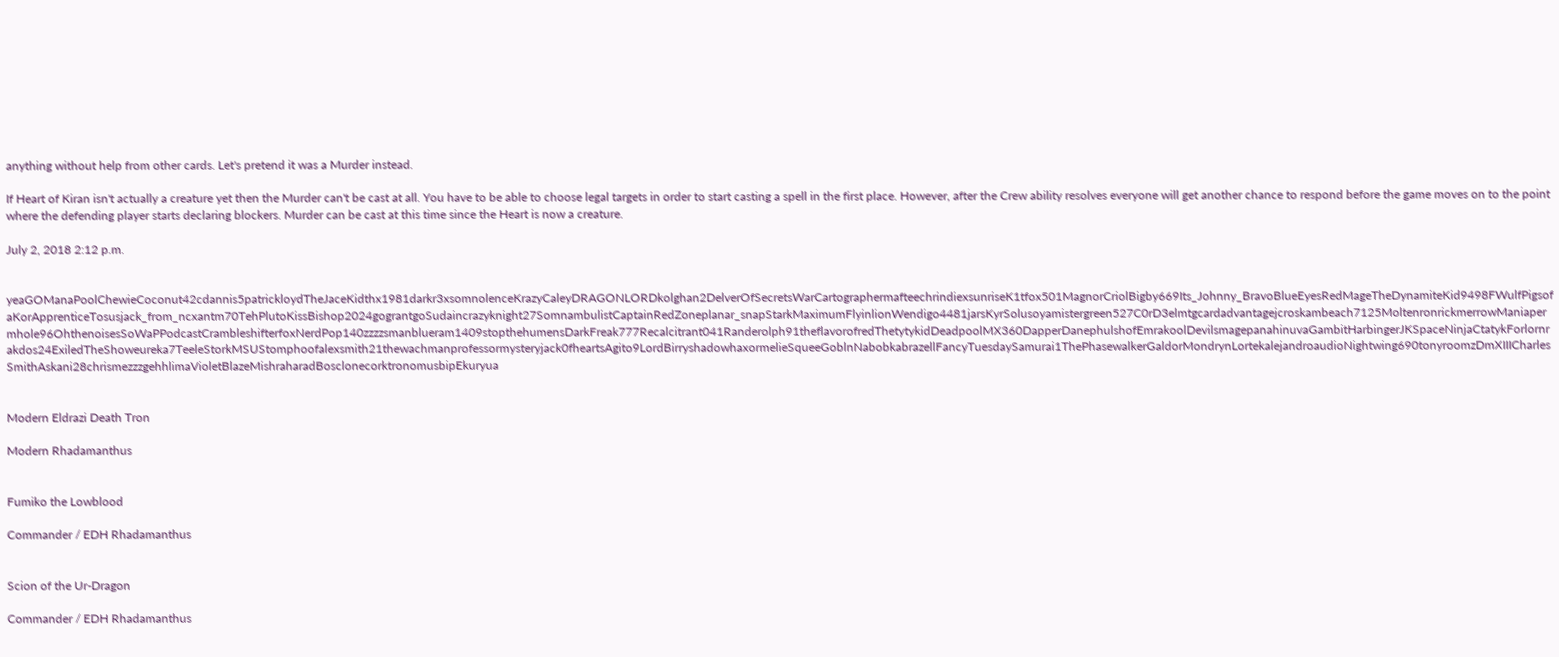anything without help from other cards. Let's pretend it was a Murder instead.

If Heart of Kiran isn't actually a creature yet then the Murder can't be cast at all. You have to be able to choose legal targets in order to start casting a spell in the first place. However, after the Crew ability resolves everyone will get another chance to respond before the game moves on to the point where the defending player starts declaring blockers. Murder can be cast at this time since the Heart is now a creature.

July 2, 2018 2:12 p.m.


yeaGOManaPoolChewieCoconut42cdannis5patrickloydTheJaceKidthx1981darkr3xsomnolenceKrazyCaleyDRAGONLORDkolghan2DelverOfSecretsWarCartographermafteechrindiexsunriseK1tfox501MagnorCriolBigby669Its_Johnny_BravoBlueEyesRedMageTheDynamiteKid9498FWulfPigsofaKorApprenticeTosusjack_from_ncxantm70TehPlutoKissBishop2024gograntgoSudaincrazyknight27SomnambulistCaptainRedZoneplanar_snapStarkMaximumFlyinlionWendigo4481jarsKyrSolusoyamistergreen527C0rD3elmtgcardadvantagejcroskambeach7125MoltenronrickmerrowManiapermhole96OhthenoisesSoWaPPodcastCrambleshifterfoxNerdPop140zzzzsmanblueram1409stopthehumensDarkFreak777Recalcitrant041Randerolph91theflavorofredThetytykidDeadpoolMX360DapperDanephulshofEmrakoolDevilsmagepanahinuvaGambitHarbingerJKSpaceNinjaCtatykForlornrakdos24ExiledTheShoweureka7TeeleStorkMSUStomphoofalexsmith21thewachmanprofessormysteryjack0fheartsAgito9LordBirryshadowhaxormelieSqueeGoblnNabobkabrazellFancyTuesdaySamurai1ThePhasewalkerGaldorMondrynLortekalejandroaudioNightwing690tonyroomzDmXIIICharles SmithAskani28chrismezzzgehhlimaVioletBlazeMishraharadBosclonecorktronomusbipEkuryua


Modern Eldrazi Death Tron

Modern Rhadamanthus


Fumiko the Lowblood

Commander / EDH Rhadamanthus


Scion of the Ur-Dragon

Commander / EDH Rhadamanthus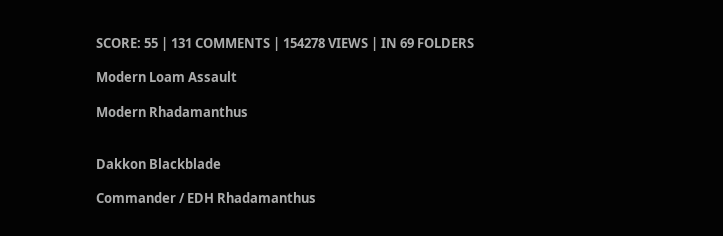SCORE: 55 | 131 COMMENTS | 154278 VIEWS | IN 69 FOLDERS

Modern Loam Assault

Modern Rhadamanthus


Dakkon Blackblade

Commander / EDH Rhadamanthus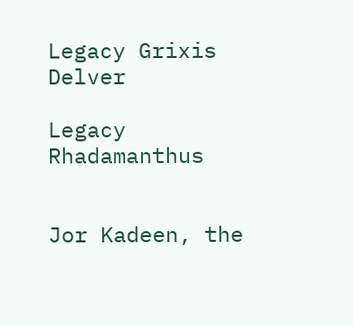Legacy Grixis Delver

Legacy Rhadamanthus


Jor Kadeen, the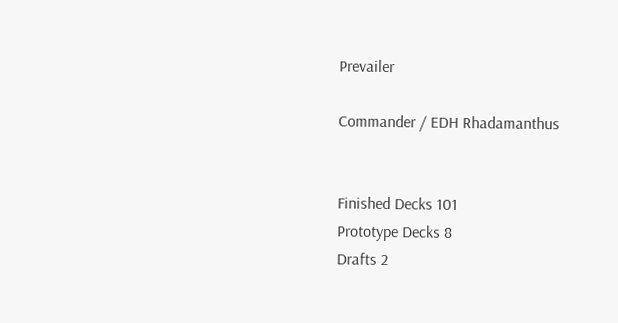Prevailer

Commander / EDH Rhadamanthus


Finished Decks 101
Prototype Decks 8
Drafts 2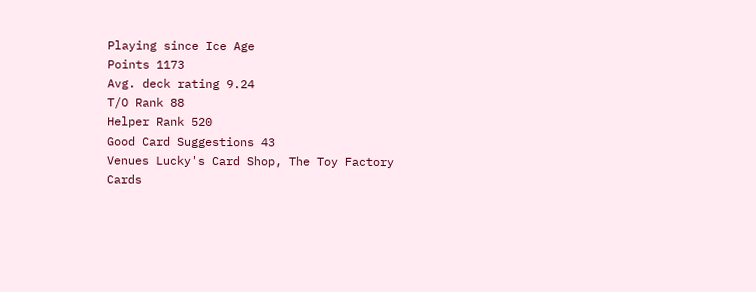Playing since Ice Age
Points 1173
Avg. deck rating 9.24
T/O Rank 88
Helper Rank 520
Good Card Suggestions 43
Venues Lucky's Card Shop, The Toy Factory
Cards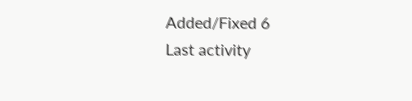Added/Fixed 6
Last activity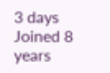3 days
Joined 8 years